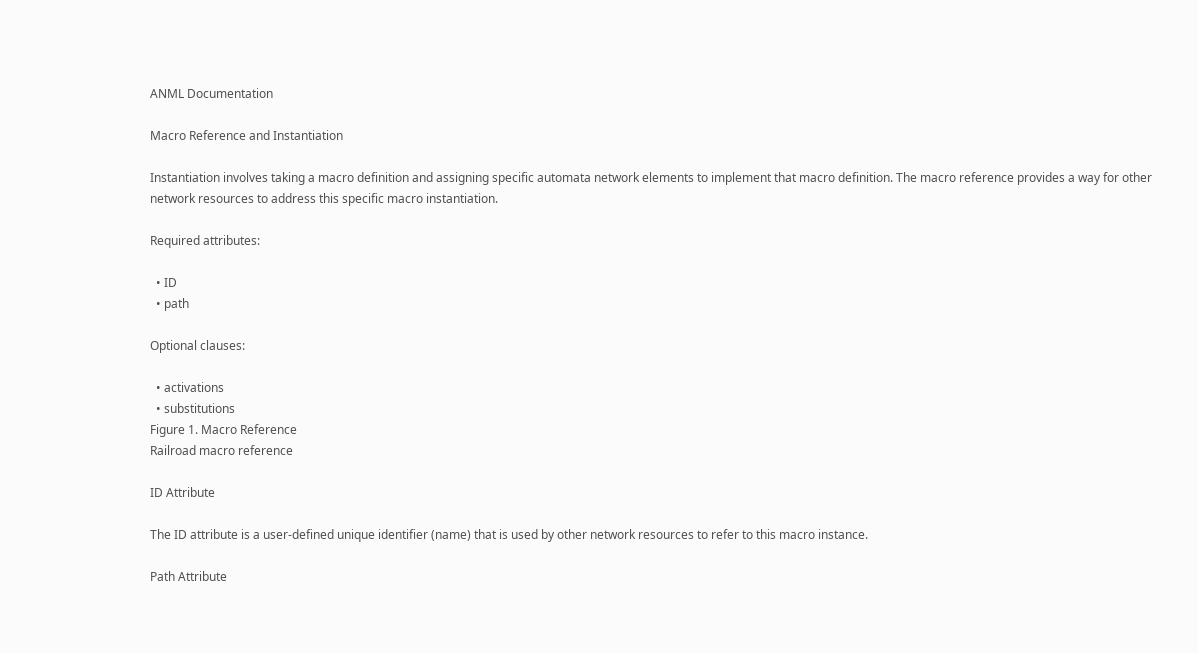ANML Documentation

Macro Reference and Instantiation

Instantiation involves taking a macro definition and assigning specific automata network elements to implement that macro definition. The macro reference provides a way for other network resources to address this specific macro instantiation.

Required attributes:

  • ID
  • path

Optional clauses:

  • activations
  • substitutions
Figure 1. Macro Reference
Railroad macro reference

ID Attribute

The ID attribute is a user-defined unique identifier (name) that is used by other network resources to refer to this macro instance.

Path Attribute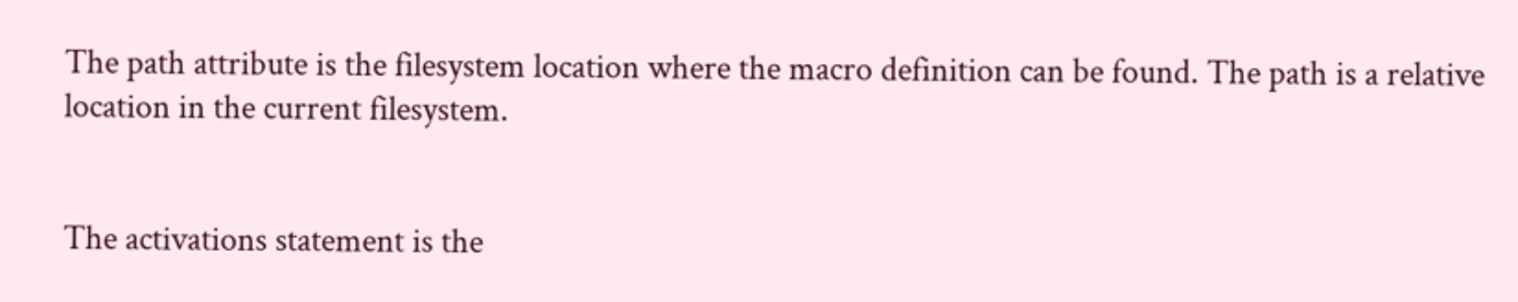The path attribute is the filesystem location where the macro definition can be found. The path is a relative location in the current filesystem.


The activations statement is the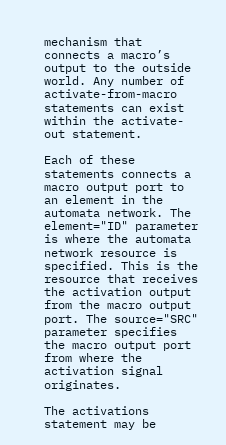mechanism that connects a macro’s output to the outside world. Any number of activate-from-macro statements can exist within the activate-out statement.

Each of these statements connects a macro output port to an element in the automata network. The element="ID" parameter is where the automata network resource is specified. This is the resource that receives the activation output from the macro output port. The source="SRC" parameter specifies the macro output port from where the activation signal originates.

The activations statement may be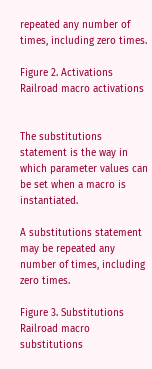repeated any number of times, including zero times.

Figure 2. Activations
Railroad macro activations


The substitutions statement is the way in which parameter values can be set when a macro is instantiated.

A substitutions statement may be repeated any number of times, including zero times.

Figure 3. Substitutions
Railroad macro substitutions